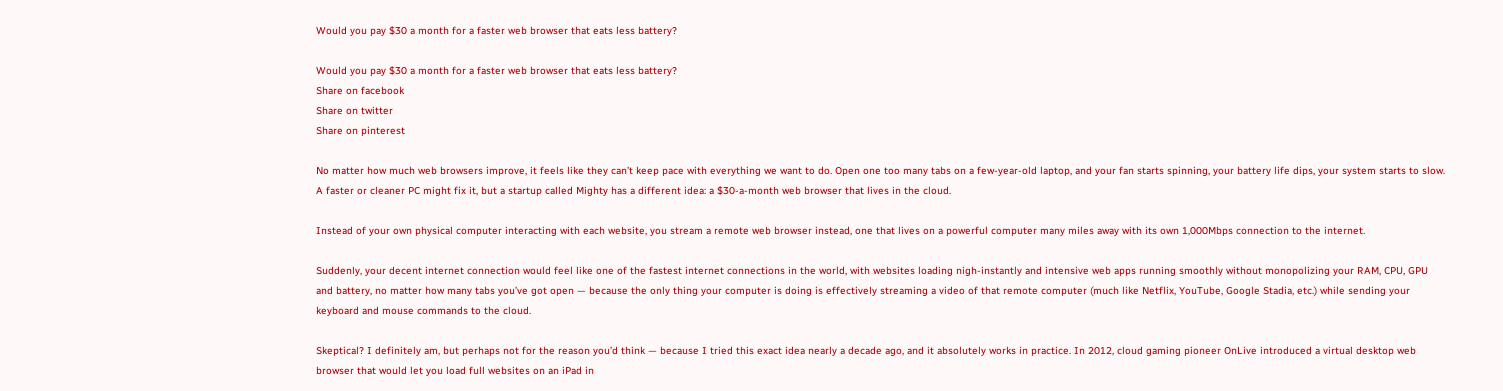Would you pay $30 a month for a faster web browser that eats less battery?

Would you pay $30 a month for a faster web browser that eats less battery?
Share on facebook
Share on twitter
Share on pinterest

No matter how much web browsers improve, it feels like they can’t keep pace with everything we want to do. Open one too many tabs on a few-year-old laptop, and your fan starts spinning, your battery life dips, your system starts to slow. A faster or cleaner PC might fix it, but a startup called Mighty has a different idea: a $30-a-month web browser that lives in the cloud.

Instead of your own physical computer interacting with each website, you stream a remote web browser instead, one that lives on a powerful computer many miles away with its own 1,000Mbps connection to the internet.

Suddenly, your decent internet connection would feel like one of the fastest internet connections in the world, with websites loading nigh-instantly and intensive web apps running smoothly without monopolizing your RAM, CPU, GPU and battery, no matter how many tabs you’ve got open — because the only thing your computer is doing is effectively streaming a video of that remote computer (much like Netflix, YouTube, Google Stadia, etc.) while sending your keyboard and mouse commands to the cloud.

Skeptical? I definitely am, but perhaps not for the reason you’d think — because I tried this exact idea nearly a decade ago, and it absolutely works in practice. In 2012, cloud gaming pioneer OnLive introduced a virtual desktop web browser that would let you load full websites on an iPad in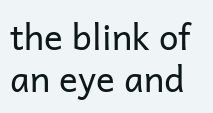the blink of an eye and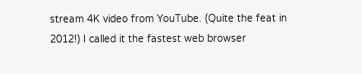stream 4K video from YouTube. (Quite the feat in 2012!) I called it the fastest web browser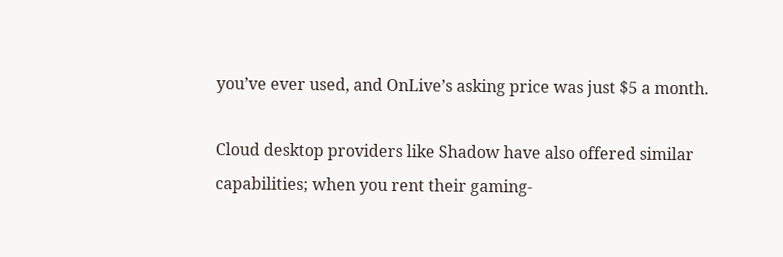you’ve ever used, and OnLive’s asking price was just $5 a month.

Cloud desktop providers like Shadow have also offered similar capabilities; when you rent their gaming-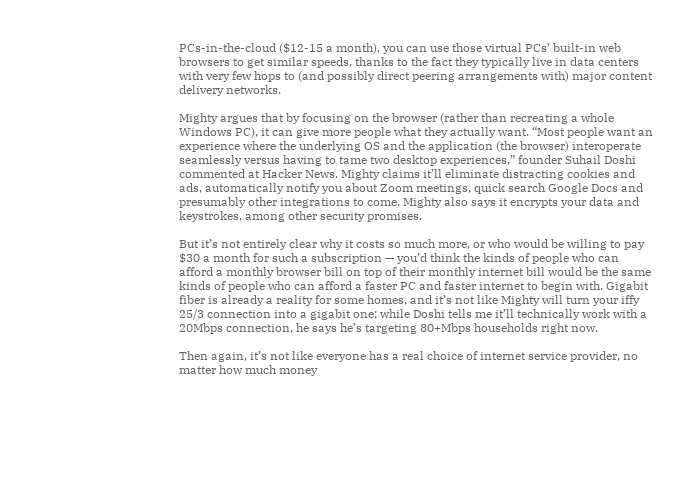PCs-in-the-cloud ($12-15 a month), you can use those virtual PCs’ built-in web browsers to get similar speeds, thanks to the fact they typically live in data centers with very few hops to (and possibly direct peering arrangements with) major content delivery networks.

Mighty argues that by focusing on the browser (rather than recreating a whole Windows PC), it can give more people what they actually want. “Most people want an experience where the underlying OS and the application (the browser) interoperate seamlessly versus having to tame two desktop experiences,” founder Suhail Doshi commented at Hacker News. Mighty claims it’ll eliminate distracting cookies and ads, automatically notify you about Zoom meetings, quick search Google Docs and presumably other integrations to come. Mighty also says it encrypts your data and keystrokes, among other security promises.

But it’s not entirely clear why it costs so much more, or who would be willing to pay $30 a month for such a subscription — you’d think the kinds of people who can afford a monthly browser bill on top of their monthly internet bill would be the same kinds of people who can afford a faster PC and faster internet to begin with. Gigabit fiber is already a reality for some homes, and it’s not like Mighty will turn your iffy 25/3 connection into a gigabit one; while Doshi tells me it’ll technically work with a 20Mbps connection, he says he’s targeting 80+Mbps households right now.

Then again, it’s not like everyone has a real choice of internet service provider, no matter how much money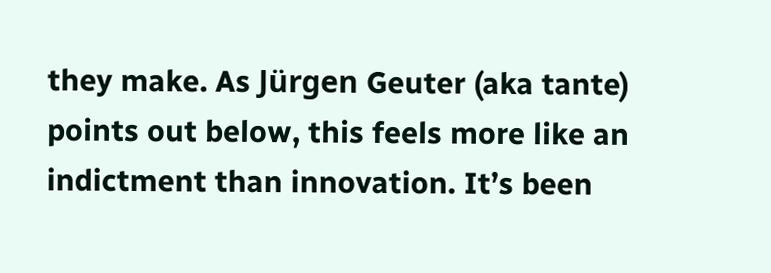they make. As Jürgen Geuter (aka tante) points out below, this feels more like an indictment than innovation. It’s been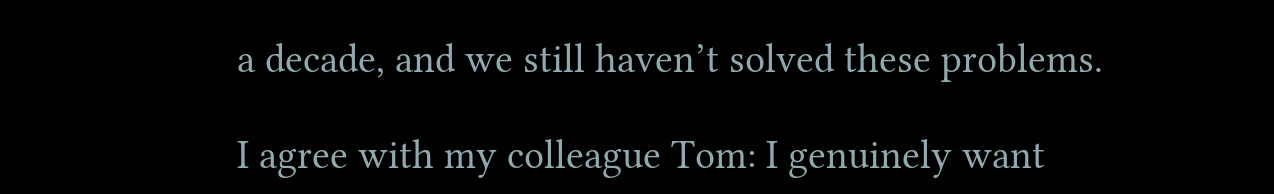a decade, and we still haven’t solved these problems.

I agree with my colleague Tom: I genuinely want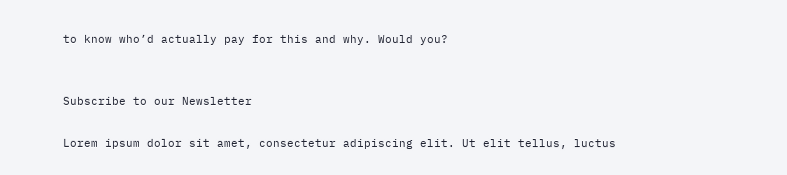to know who’d actually pay for this and why. Would you?


Subscribe to our Newsletter

Lorem ipsum dolor sit amet, consectetur adipiscing elit. Ut elit tellus, luctus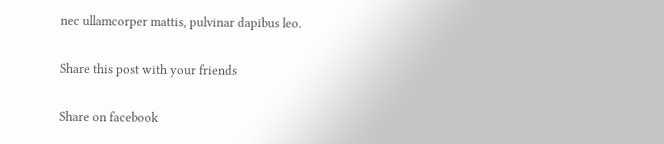nec ullamcorper mattis, pulvinar dapibus leo.

Share this post with your friends

Share on facebook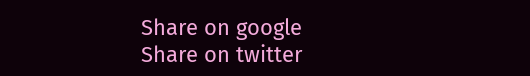Share on google
Share on twitter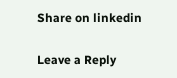Share on linkedin

Leave a Reply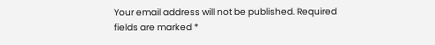Your email address will not be published. Required fields are marked *